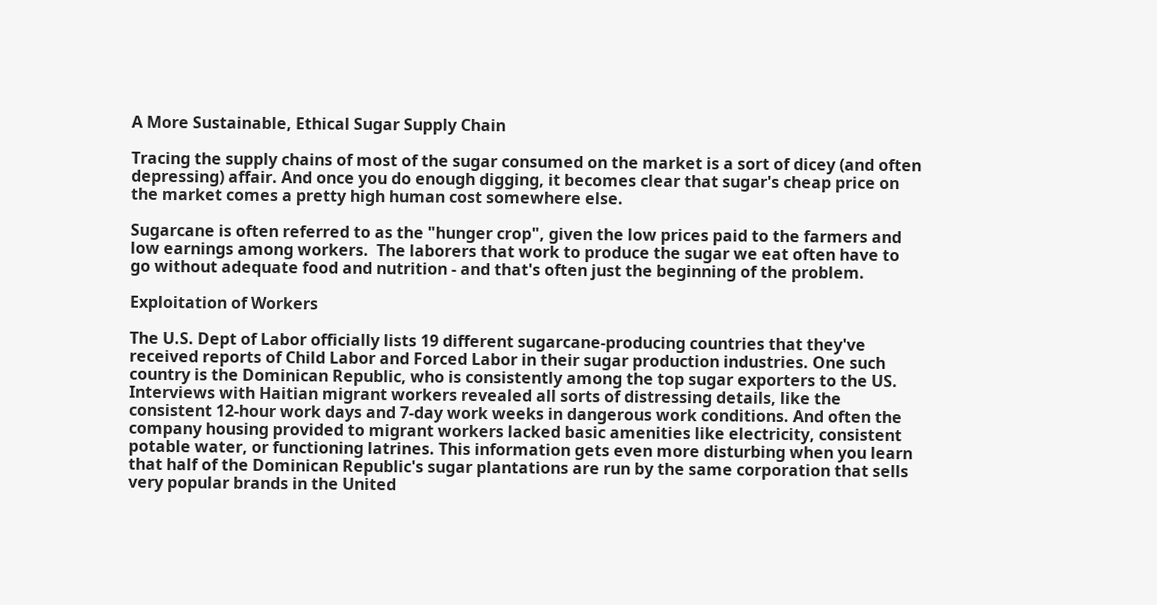A More Sustainable, Ethical Sugar Supply Chain

Tracing the supply chains of most of the sugar consumed on the market is a sort of dicey (and often depressing) affair. And once you do enough digging, it becomes clear that sugar's cheap price on the market comes a pretty high human cost somewhere else.

Sugarcane is often referred to as the "hunger crop", given the low prices paid to the farmers and low earnings among workers.  The laborers that work to produce the sugar we eat often have to go without adequate food and nutrition - and that's often just the beginning of the problem.

Exploitation of Workers

The U.S. Dept of Labor officially lists 19 different sugarcane-producing countries that they've received reports of Child Labor and Forced Labor in their sugar production industries. One such country is the Dominican Republic, who is consistently among the top sugar exporters to the US. Interviews with Haitian migrant workers revealed all sorts of distressing details, like the consistent 12-hour work days and 7-day work weeks in dangerous work conditions. And often the company housing provided to migrant workers lacked basic amenities like electricity, consistent potable water, or functioning latrines. This information gets even more disturbing when you learn that half of the Dominican Republic's sugar plantations are run by the same corporation that sells very popular brands in the United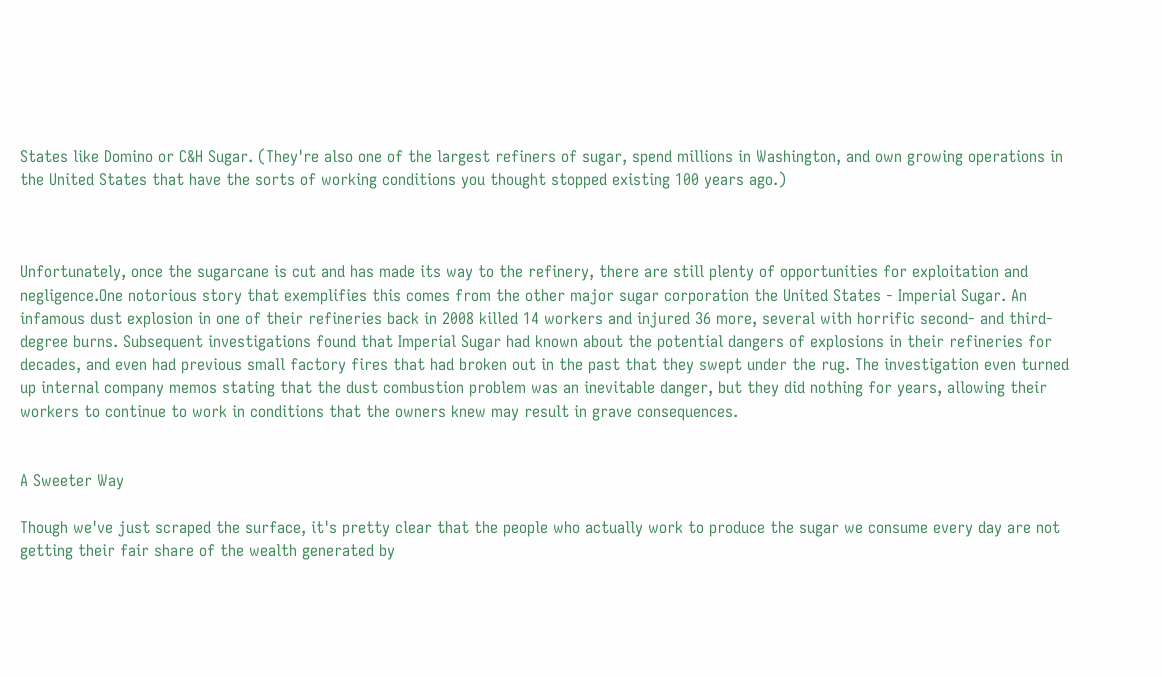States like Domino or C&H Sugar. (They're also one of the largest refiners of sugar, spend millions in Washington, and own growing operations in the United States that have the sorts of working conditions you thought stopped existing 100 years ago.)



Unfortunately, once the sugarcane is cut and has made its way to the refinery, there are still plenty of opportunities for exploitation and negligence.One notorious story that exemplifies this comes from the other major sugar corporation the United States - Imperial Sugar. An infamous dust explosion in one of their refineries back in 2008 killed 14 workers and injured 36 more, several with horrific second- and third-degree burns. Subsequent investigations found that Imperial Sugar had known about the potential dangers of explosions in their refineries for decades, and even had previous small factory fires that had broken out in the past that they swept under the rug. The investigation even turned up internal company memos stating that the dust combustion problem was an inevitable danger, but they did nothing for years, allowing their workers to continue to work in conditions that the owners knew may result in grave consequences.


A Sweeter Way

Though we've just scraped the surface, it's pretty clear that the people who actually work to produce the sugar we consume every day are not getting their fair share of the wealth generated by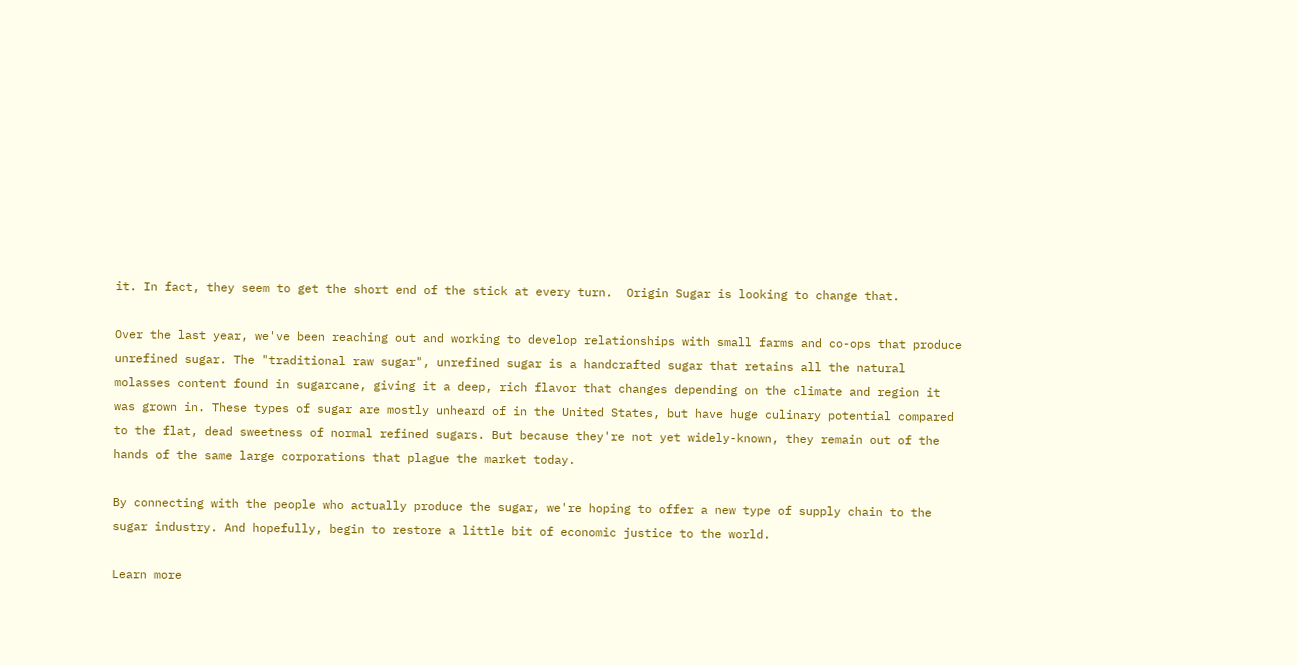it. In fact, they seem to get the short end of the stick at every turn.  Origin Sugar is looking to change that.

Over the last year, we've been reaching out and working to develop relationships with small farms and co-ops that produce unrefined sugar. The "traditional raw sugar", unrefined sugar is a handcrafted sugar that retains all the natural molasses content found in sugarcane, giving it a deep, rich flavor that changes depending on the climate and region it was grown in. These types of sugar are mostly unheard of in the United States, but have huge culinary potential compared to the flat, dead sweetness of normal refined sugars. But because they're not yet widely-known, they remain out of the hands of the same large corporations that plague the market today.

By connecting with the people who actually produce the sugar, we're hoping to offer a new type of supply chain to the sugar industry. And hopefully, begin to restore a little bit of economic justice to the world.

Learn more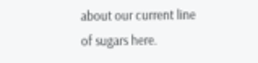about our current line of sugars here.